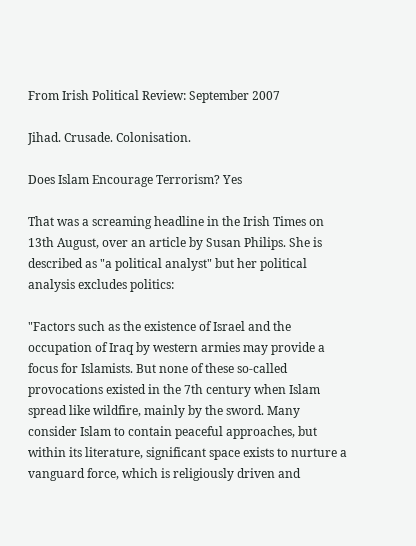From Irish Political Review: September 2007

Jihad. Crusade. Colonisation.

Does Islam Encourage Terrorism? Yes

That was a screaming headline in the Irish Times on 13th August, over an article by Susan Philips. She is described as "a political analyst" but her political analysis excludes politics:

"Factors such as the existence of Israel and the occupation of Iraq by western armies may provide a focus for Islamists. But none of these so-called provocations existed in the 7th century when Islam spread like wildfire, mainly by the sword. Many consider Islam to contain peaceful approaches, but within its literature, significant space exists to nurture a vanguard force, which is religiously driven and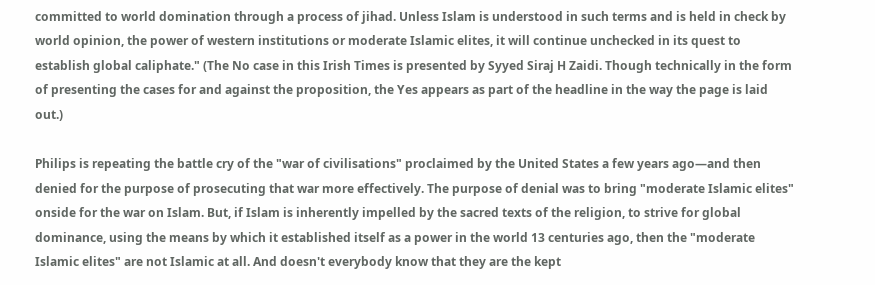committed to world domination through a process of jihad. Unless Islam is understood in such terms and is held in check by world opinion, the power of western institutions or moderate Islamic elites, it will continue unchecked in its quest to establish global caliphate." (The No case in this Irish Times is presented by Syyed Siraj H Zaidi. Though technically in the form of presenting the cases for and against the proposition, the Yes appears as part of the headline in the way the page is laid out.)

Philips is repeating the battle cry of the "war of civilisations" proclaimed by the United States a few years ago—and then denied for the purpose of prosecuting that war more effectively. The purpose of denial was to bring "moderate Islamic elites" onside for the war on Islam. But, if Islam is inherently impelled by the sacred texts of the religion, to strive for global dominance, using the means by which it established itself as a power in the world 13 centuries ago, then the "moderate Islamic elites" are not Islamic at all. And doesn't everybody know that they are the kept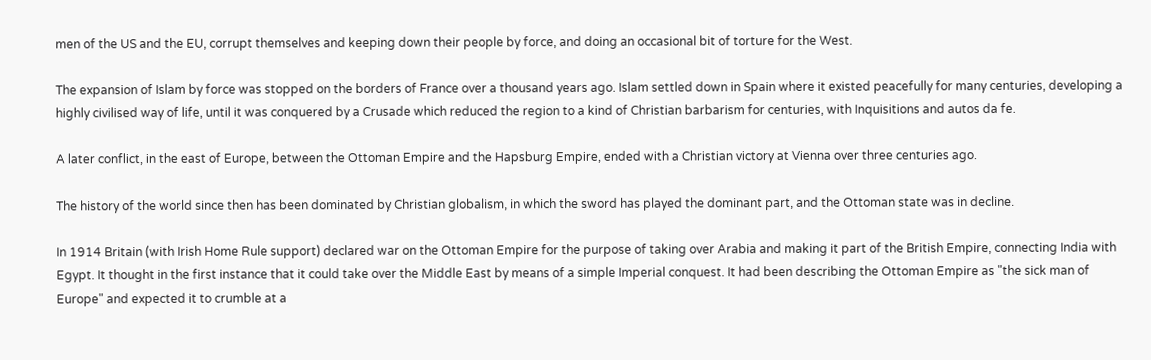men of the US and the EU, corrupt themselves and keeping down their people by force, and doing an occasional bit of torture for the West.

The expansion of Islam by force was stopped on the borders of France over a thousand years ago. Islam settled down in Spain where it existed peacefully for many centuries, developing a highly civilised way of life, until it was conquered by a Crusade which reduced the region to a kind of Christian barbarism for centuries, with Inquisitions and autos da fe.

A later conflict, in the east of Europe, between the Ottoman Empire and the Hapsburg Empire, ended with a Christian victory at Vienna over three centuries ago.

The history of the world since then has been dominated by Christian globalism, in which the sword has played the dominant part, and the Ottoman state was in decline.

In 1914 Britain (with Irish Home Rule support) declared war on the Ottoman Empire for the purpose of taking over Arabia and making it part of the British Empire, connecting India with Egypt. It thought in the first instance that it could take over the Middle East by means of a simple Imperial conquest. It had been describing the Ottoman Empire as "the sick man of Europe" and expected it to crumble at a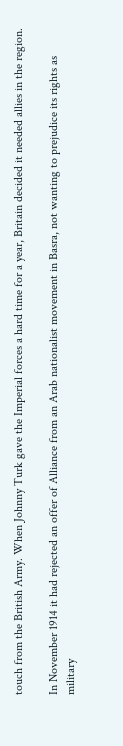touch from the British Army. When Johnny Turk gave the Imperial forces a hard time for a year, Britain decided it needed allies in the region.

In November 1914 it had rejected an offer of Alliance from an Arab nationalist movement in Basra, not wanting to prejudice its rights as military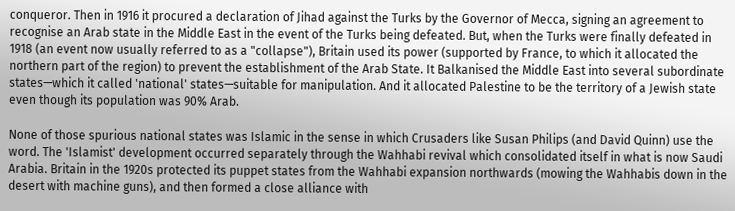conqueror. Then in 1916 it procured a declaration of Jihad against the Turks by the Governor of Mecca, signing an agreement to recognise an Arab state in the Middle East in the event of the Turks being defeated. But, when the Turks were finally defeated in 1918 (an event now usually referred to as a "collapse"), Britain used its power (supported by France, to which it allocated the northern part of the region) to prevent the establishment of the Arab State. It Balkanised the Middle East into several subordinate states—which it called 'national' states—suitable for manipulation. And it allocated Palestine to be the territory of a Jewish state even though its population was 90% Arab.

None of those spurious national states was Islamic in the sense in which Crusaders like Susan Philips (and David Quinn) use the word. The 'Islamist' development occurred separately through the Wahhabi revival which consolidated itself in what is now Saudi Arabia. Britain in the 1920s protected its puppet states from the Wahhabi expansion northwards (mowing the Wahhabis down in the desert with machine guns), and then formed a close alliance with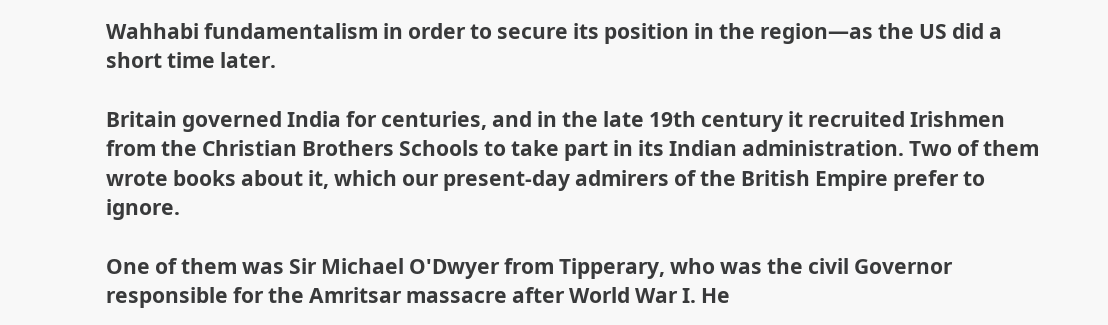Wahhabi fundamentalism in order to secure its position in the region—as the US did a short time later.

Britain governed India for centuries, and in the late 19th century it recruited Irishmen from the Christian Brothers Schools to take part in its Indian administration. Two of them wrote books about it, which our present-day admirers of the British Empire prefer to ignore.

One of them was Sir Michael O'Dwyer from Tipperary, who was the civil Governor responsible for the Amritsar massacre after World War I. He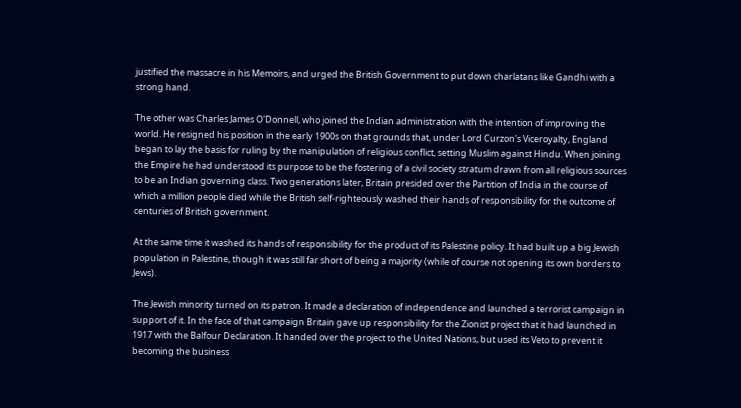justified the massacre in his Memoirs, and urged the British Government to put down charlatans like Gandhi with a strong hand.

The other was Charles James O'Donnell, who joined the Indian administration with the intention of improving the world. He resigned his position in the early 1900s on that grounds that, under Lord Curzon's Viceroyalty, England began to lay the basis for ruling by the manipulation of religious conflict, setting Muslim against Hindu. When joining the Empire he had understood its purpose to be the fostering of a civil society stratum drawn from all religious sources to be an Indian governing class. Two generations later, Britain presided over the Partition of India in the course of which a million people died while the British self-righteously washed their hands of responsibility for the outcome of centuries of British government.

At the same time it washed its hands of responsibility for the product of its Palestine policy. It had built up a big Jewish population in Palestine, though it was still far short of being a majority (while of course not opening its own borders to Jews).

The Jewish minority turned on its patron. It made a declaration of independence and launched a terrorist campaign in support of it. In the face of that campaign Britain gave up responsibility for the Zionist project that it had launched in 1917 with the Balfour Declaration. It handed over the project to the United Nations, but used its Veto to prevent it becoming the business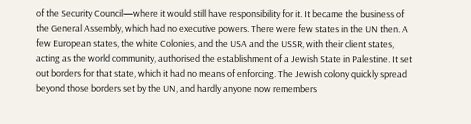of the Security Council—where it would still have responsibility for it. It became the business of the General Assembly, which had no executive powers. There were few states in the UN then. A few European states, the white Colonies, and the USA and the USSR, with their client states, acting as the world community, authorised the establishment of a Jewish State in Palestine. It set out borders for that state, which it had no means of enforcing. The Jewish colony quickly spread beyond those borders set by the UN, and hardly anyone now remembers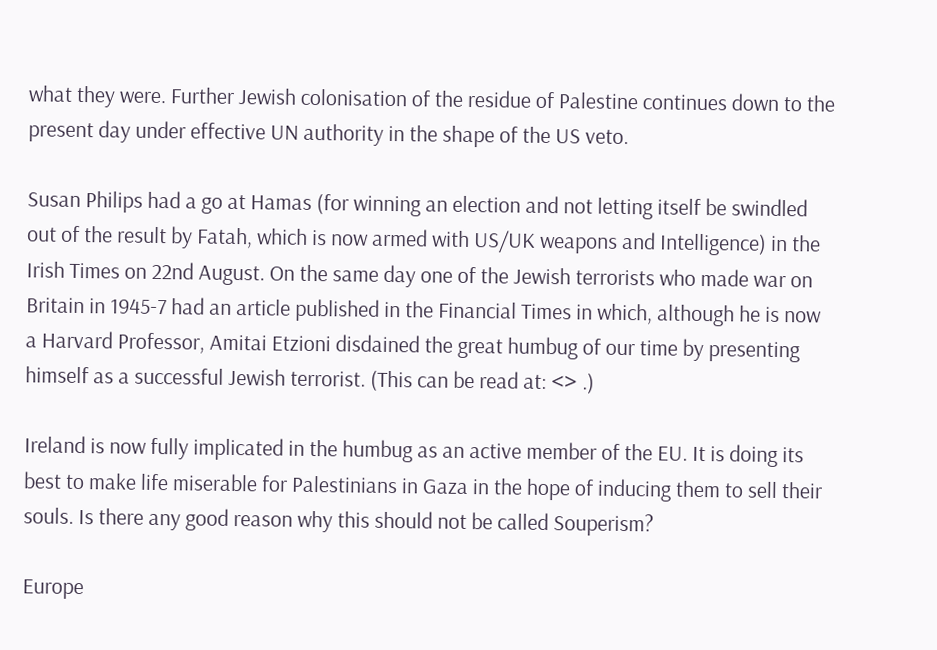what they were. Further Jewish colonisation of the residue of Palestine continues down to the present day under effective UN authority in the shape of the US veto.

Susan Philips had a go at Hamas (for winning an election and not letting itself be swindled out of the result by Fatah, which is now armed with US/UK weapons and Intelligence) in the Irish Times on 22nd August. On the same day one of the Jewish terrorists who made war on Britain in 1945-7 had an article published in the Financial Times in which, although he is now a Harvard Professor, Amitai Etzioni disdained the great humbug of our time by presenting himself as a successful Jewish terrorist. (This can be read at: <> .)

Ireland is now fully implicated in the humbug as an active member of the EU. It is doing its best to make life miserable for Palestinians in Gaza in the hope of inducing them to sell their souls. Is there any good reason why this should not be called Souperism?

Europe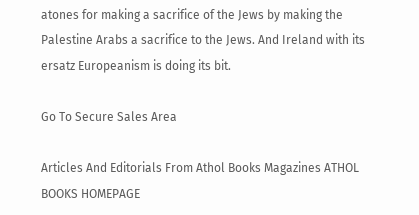atones for making a sacrifice of the Jews by making the Palestine Arabs a sacrifice to the Jews. And Ireland with its ersatz Europeanism is doing its bit.

Go To Secure Sales Area

Articles And Editorials From Athol Books Magazines ATHOL BOOKS HOMEPAGE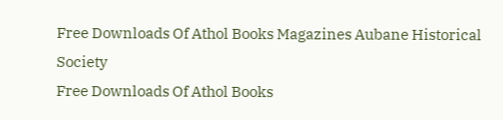Free Downloads Of Athol Books Magazines Aubane Historical Society
Free Downloads Of Athol Books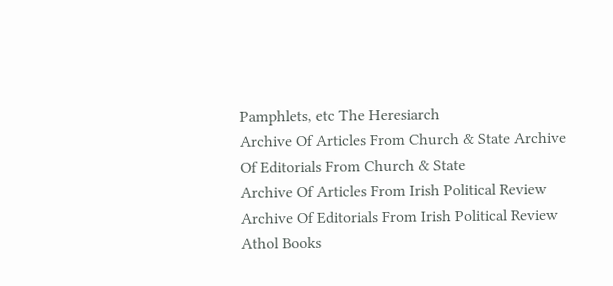Pamphlets, etc The Heresiarch
Archive Of Articles From Church & State Archive Of Editorials From Church & State
Archive Of Articles From Irish Political Review Archive Of Editorials From Irish Political Review
Athol Books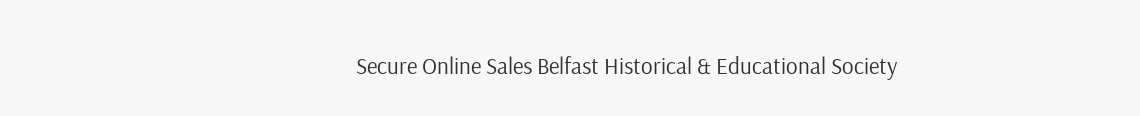Secure Online Sales Belfast Historical & Educational Society